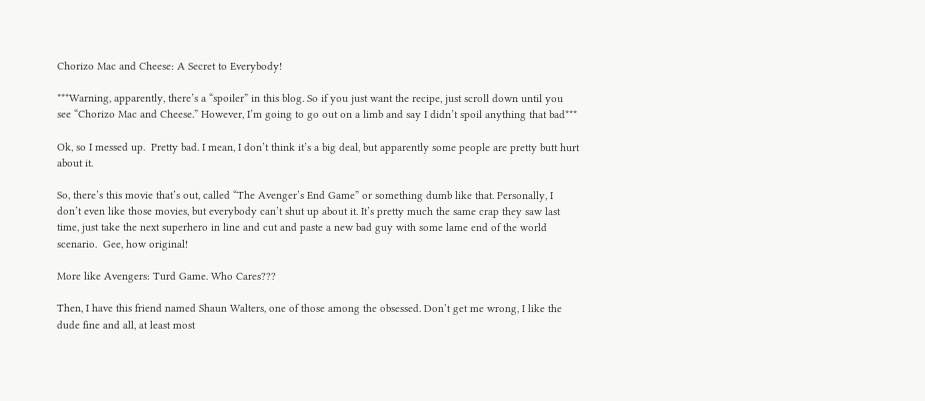Chorizo Mac and Cheese: A Secret to Everybody!

***Warning, apparently, there’s a “spoiler” in this blog. So if you just want the recipe, just scroll down until you see “Chorizo Mac and Cheese.” However, I’m going to go out on a limb and say I didn’t spoil anything that bad***

Ok, so I messed up.  Pretty bad. I mean, I don’t think it’s a big deal, but apparently some people are pretty butt hurt about it.

So, there’s this movie that’s out, called “The Avenger’s End Game” or something dumb like that. Personally, I don’t even like those movies, but everybody can’t shut up about it. It’s pretty much the same crap they saw last time, just take the next superhero in line and cut and paste a new bad guy with some lame end of the world scenario.  Gee, how original!

More like Avengers: Turd Game. Who Cares???

Then, I have this friend named Shaun Walters, one of those among the obsessed. Don’t get me wrong, I like the dude fine and all, at least most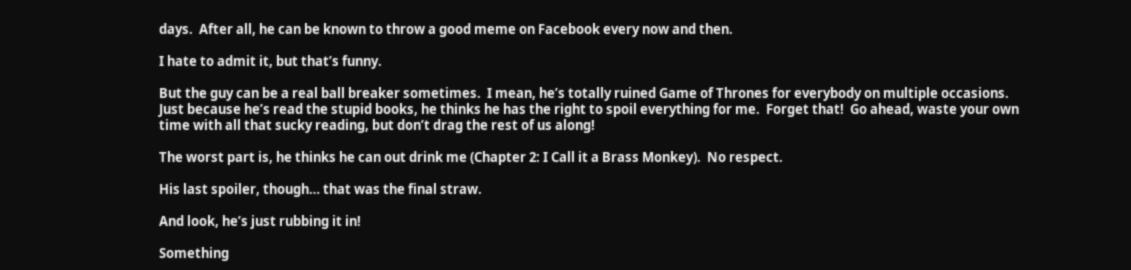days.  After all, he can be known to throw a good meme on Facebook every now and then.

I hate to admit it, but that’s funny.

But the guy can be a real ball breaker sometimes.  I mean, he’s totally ruined Game of Thrones for everybody on multiple occasions.  Just because he’s read the stupid books, he thinks he has the right to spoil everything for me.  Forget that!  Go ahead, waste your own time with all that sucky reading, but don’t drag the rest of us along!

The worst part is, he thinks he can out drink me (Chapter 2: I Call it a Brass Monkey).  No respect.

His last spoiler, though… that was the final straw.

And look, he’s just rubbing it in!

Something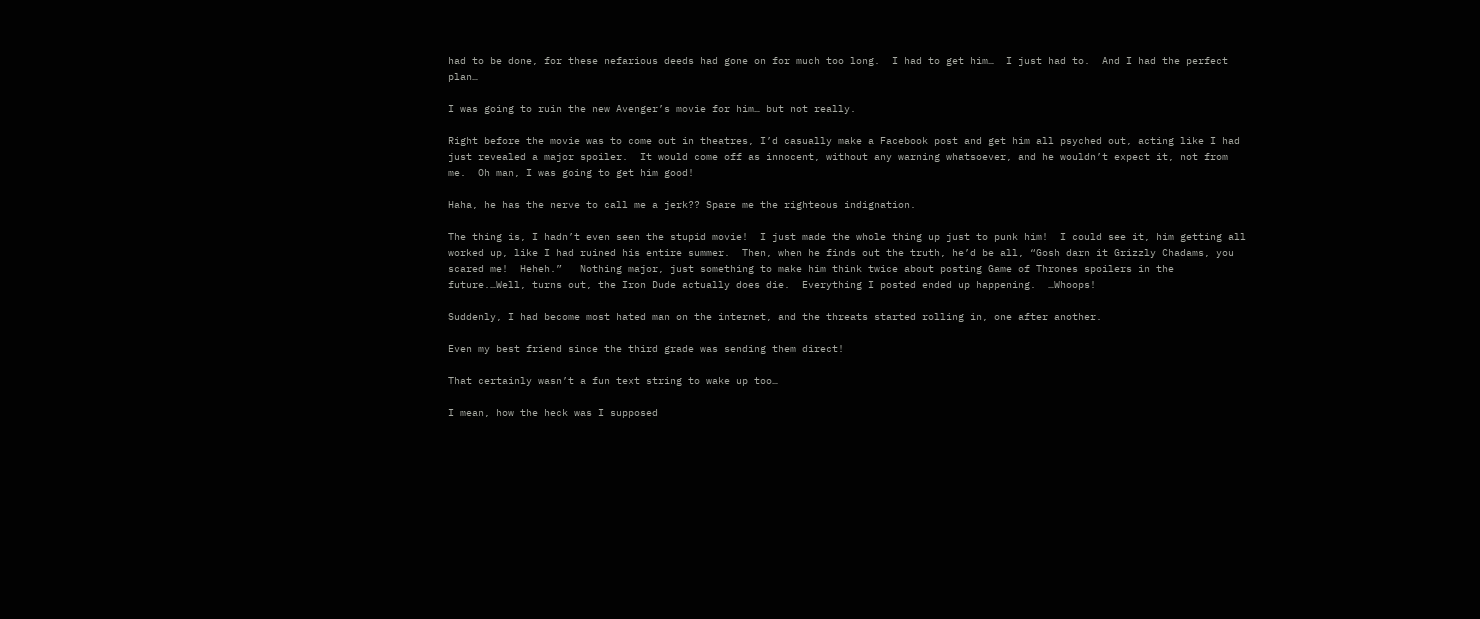had to be done, for these nefarious deeds had gone on for much too long.  I had to get him…  I just had to.  And I had the perfect plan…

I was going to ruin the new Avenger’s movie for him… but not really.

Right before the movie was to come out in theatres, I’d casually make a Facebook post and get him all psyched out, acting like I had just revealed a major spoiler.  It would come off as innocent, without any warning whatsoever, and he wouldn’t expect it, not from me.  Oh man, I was going to get him good!

Haha, he has the nerve to call me a jerk?? Spare me the righteous indignation.

The thing is, I hadn’t even seen the stupid movie!  I just made the whole thing up just to punk him!  I could see it, him getting all worked up, like I had ruined his entire summer.  Then, when he finds out the truth, he’d be all, “Gosh darn it Grizzly Chadams, you scared me!  Heheh.”   Nothing major, just something to make him think twice about posting Game of Thrones spoilers in the future.…Well, turns out, the Iron Dude actually does die.  Everything I posted ended up happening.  …Whoops!

Suddenly, I had become most hated man on the internet, and the threats started rolling in, one after another.

Even my best friend since the third grade was sending them direct!

That certainly wasn’t a fun text string to wake up too…

I mean, how the heck was I supposed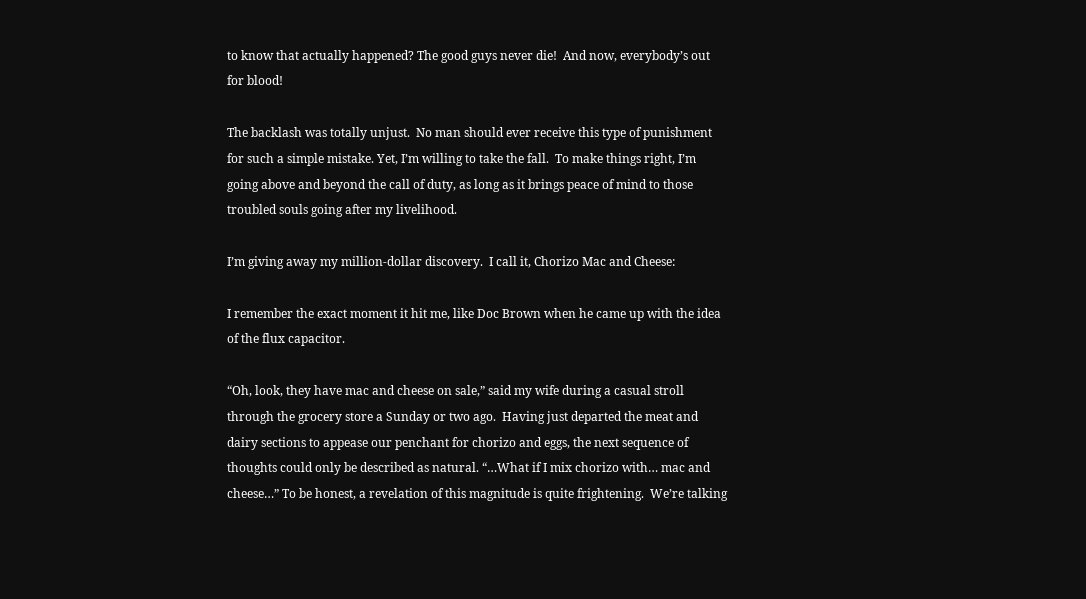to know that actually happened? The good guys never die!  And now, everybody’s out for blood!

The backlash was totally unjust.  No man should ever receive this type of punishment for such a simple mistake. Yet, I’m willing to take the fall.  To make things right, I’m going above and beyond the call of duty, as long as it brings peace of mind to those troubled souls going after my livelihood.

I’m giving away my million-dollar discovery.  I call it, Chorizo Mac and Cheese:

I remember the exact moment it hit me, like Doc Brown when he came up with the idea of the flux capacitor.

“Oh, look, they have mac and cheese on sale,” said my wife during a casual stroll through the grocery store a Sunday or two ago.  Having just departed the meat and dairy sections to appease our penchant for chorizo and eggs, the next sequence of thoughts could only be described as natural. “…What if I mix chorizo with… mac and cheese…” To be honest, a revelation of this magnitude is quite frightening.  We’re talking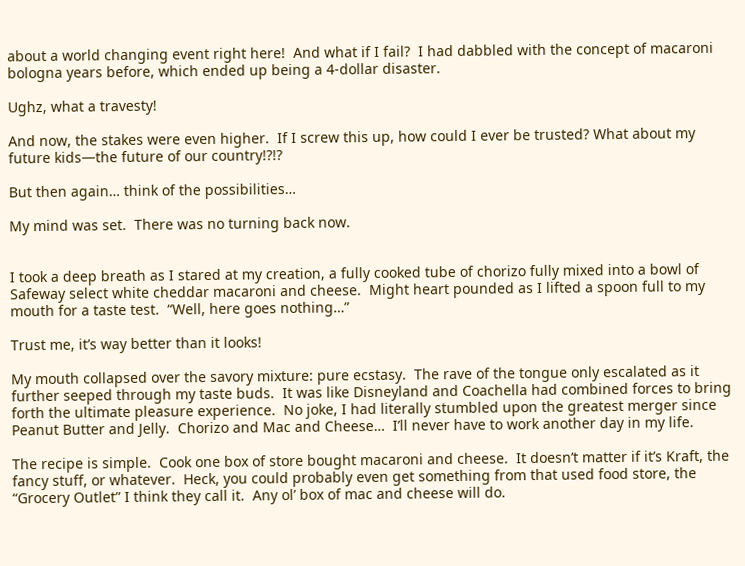about a world changing event right here!  And what if I fail?  I had dabbled with the concept of macaroni bologna years before, which ended up being a 4-dollar disaster.

Ughz, what a travesty!

And now, the stakes were even higher.  If I screw this up, how could I ever be trusted? What about my future kids—the future of our country!?!?

But then again… think of the possibilities…

My mind was set.  There was no turning back now.


I took a deep breath as I stared at my creation, a fully cooked tube of chorizo fully mixed into a bowl of Safeway select white cheddar macaroni and cheese.  Might heart pounded as I lifted a spoon full to my mouth for a taste test.  “Well, here goes nothing…”

Trust me, it’s way better than it looks!

My mouth collapsed over the savory mixture: pure ecstasy.  The rave of the tongue only escalated as it further seeped through my taste buds.  It was like Disneyland and Coachella had combined forces to bring forth the ultimate pleasure experience.  No joke, I had literally stumbled upon the greatest merger since Peanut Butter and Jelly.  Chorizo and Mac and Cheese…  I’ll never have to work another day in my life.

The recipe is simple.  Cook one box of store bought macaroni and cheese.  It doesn’t matter if it’s Kraft, the fancy stuff, or whatever.  Heck, you could probably even get something from that used food store, the “Grocery Outlet” I think they call it.  Any ol’ box of mac and cheese will do.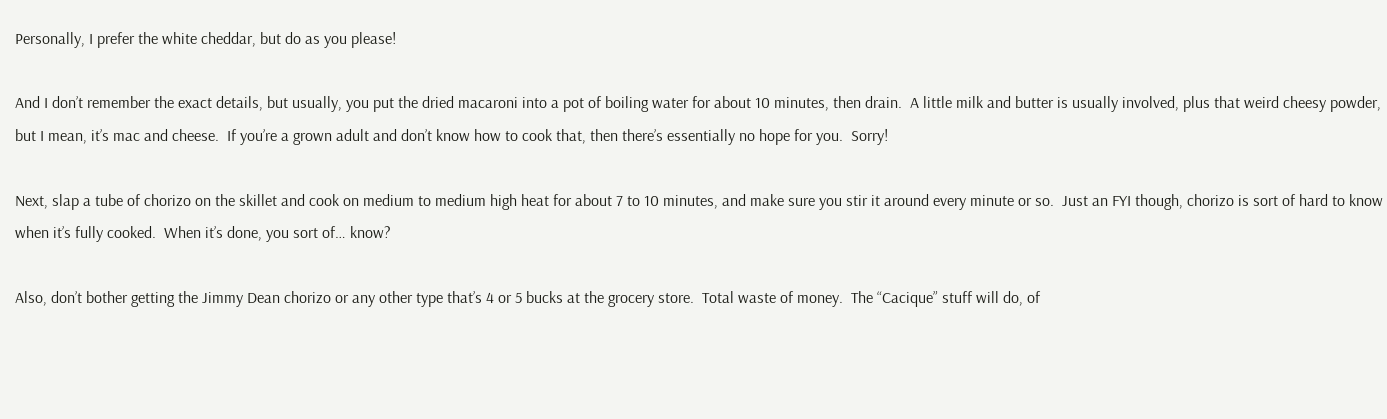Personally, I prefer the white cheddar, but do as you please!

And I don’t remember the exact details, but usually, you put the dried macaroni into a pot of boiling water for about 10 minutes, then drain.  A little milk and butter is usually involved, plus that weird cheesy powder, but I mean, it’s mac and cheese.  If you’re a grown adult and don’t know how to cook that, then there’s essentially no hope for you.  Sorry!

Next, slap a tube of chorizo on the skillet and cook on medium to medium high heat for about 7 to 10 minutes, and make sure you stir it around every minute or so.  Just an FYI though, chorizo is sort of hard to know when it’s fully cooked.  When it’s done, you sort of… know?

Also, don’t bother getting the Jimmy Dean chorizo or any other type that’s 4 or 5 bucks at the grocery store.  Total waste of money.  The “Cacique” stuff will do, of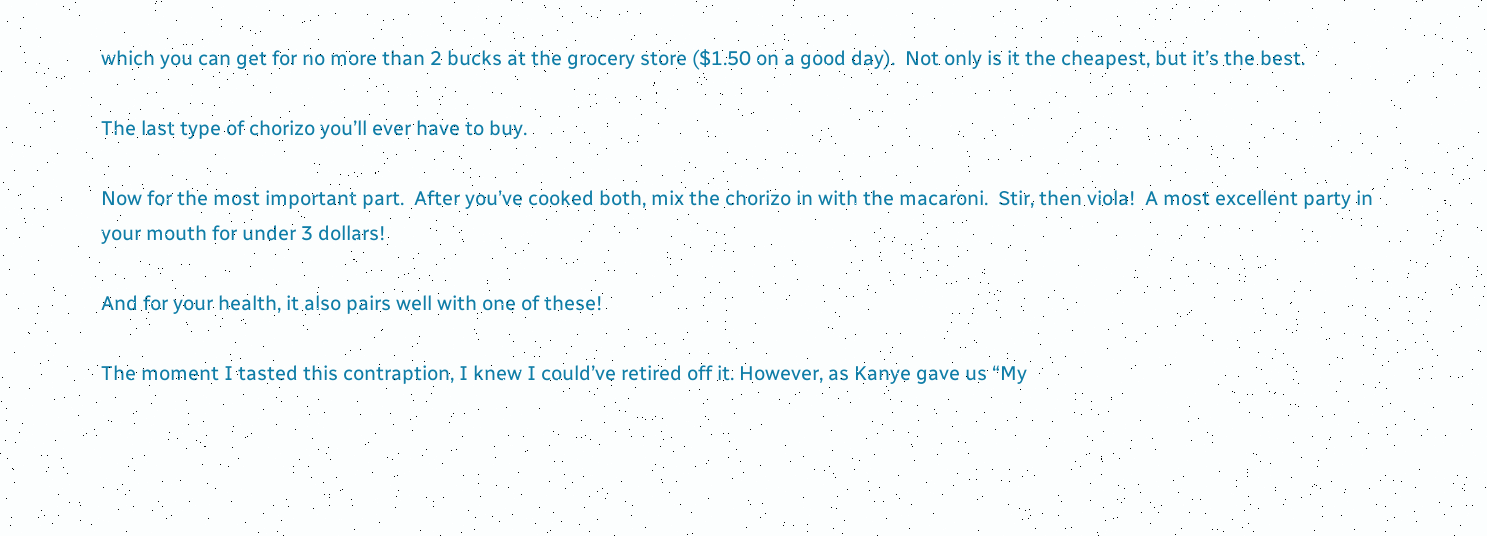which you can get for no more than 2 bucks at the grocery store ($1.50 on a good day).  Not only is it the cheapest, but it’s the best.

The last type of chorizo you’ll ever have to buy.

Now for the most important part.  After you’ve cooked both, mix the chorizo in with the macaroni.  Stir, then viola!  A most excellent party in your mouth for under 3 dollars!

And for your health, it also pairs well with one of these!

The moment I tasted this contraption, I knew I could’ve retired off it. However, as Kanye gave us “My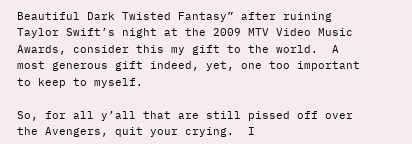Beautiful Dark Twisted Fantasy” after ruining Taylor Swift’s night at the 2009 MTV Video Music Awards, consider this my gift to the world.  A most generous gift indeed, yet, one too important to keep to myself.

So, for all y’all that are still pissed off over the Avengers, quit your crying.  I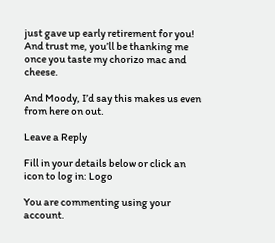just gave up early retirement for you!  And trust me, you’ll be thanking me once you taste my chorizo mac and cheese.

And Moody, I’d say this makes us even from here on out.

Leave a Reply

Fill in your details below or click an icon to log in: Logo

You are commenting using your account.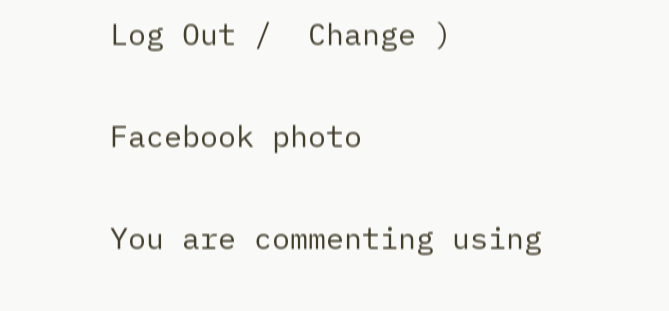Log Out /  Change )

Facebook photo

You are commenting using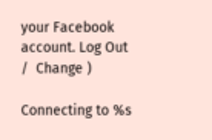your Facebook account. Log Out /  Change )

Connecting to %s